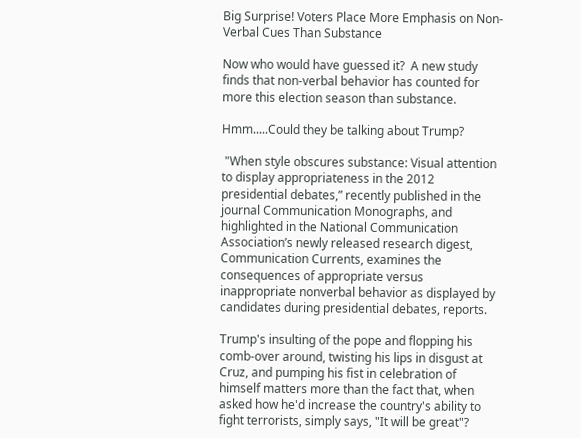Big Surprise! Voters Place More Emphasis on Non-Verbal Cues Than Substance

Now who would have guessed it?  A new study finds that non-verbal behavior has counted for more this election season than substance.

Hmm.....Could they be talking about Trump?

 "When style obscures substance: Visual attention to display appropriateness in the 2012 presidential debates,” recently published in the journal Communication Monographs, and highlighted in the National Communication Association’s newly released research digest, Communication Currents, examines the consequences of appropriate versus inappropriate nonverbal behavior as displayed by candidates during presidential debates, reports.

Trump's insulting of the pope and flopping his comb-over around, twisting his lips in disgust at Cruz, and pumping his fist in celebration of himself matters more than the fact that, when asked how he'd increase the country's ability to fight terrorists, simply says, "It will be great"?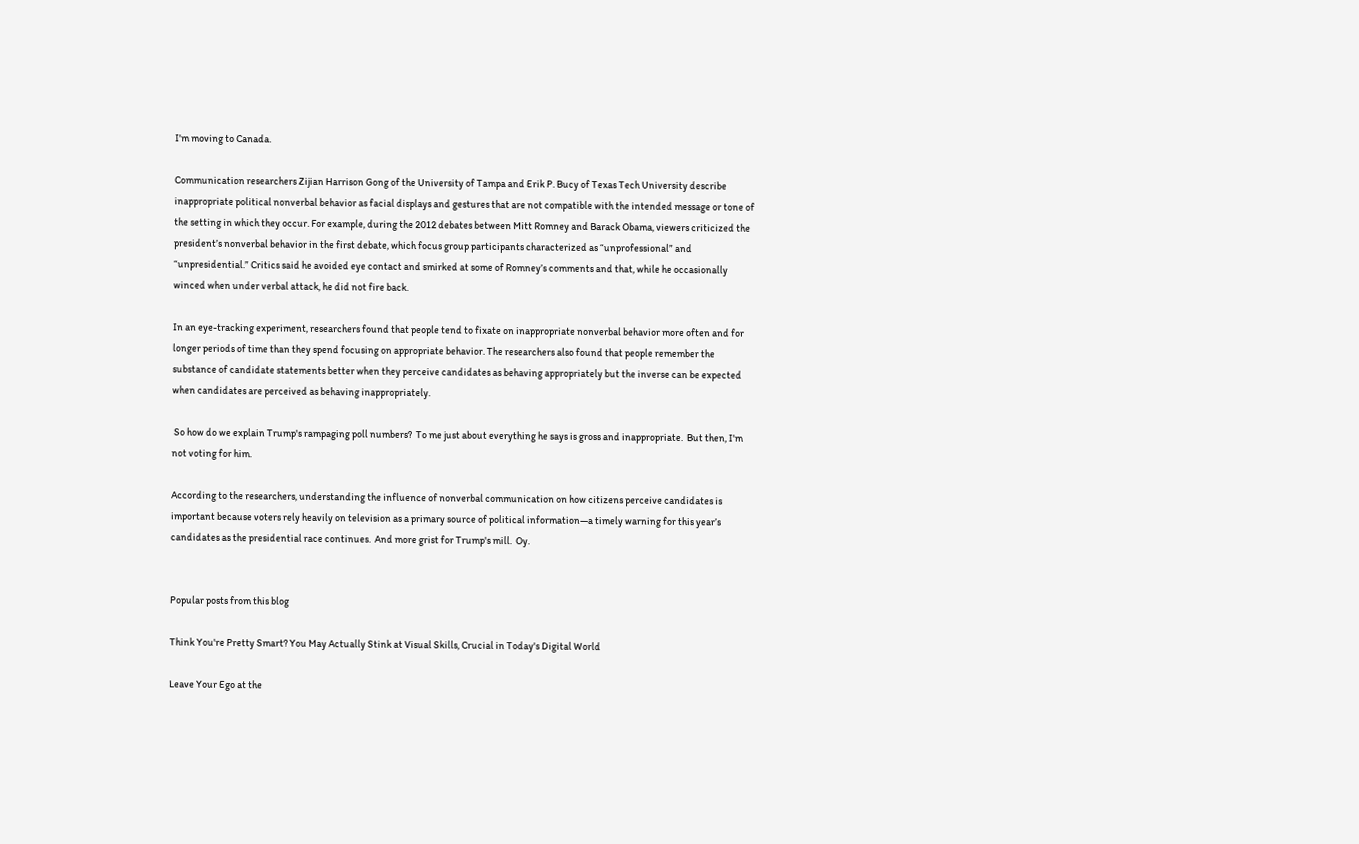I'm moving to Canada.

Communication researchers Zijian Harrison Gong of the University of Tampa and Erik P. Bucy of Texas Tech University describe inappropriate political nonverbal behavior as facial displays and gestures that are not compatible with the intended message or tone of the setting in which they occur. For example, during the 2012 debates between Mitt Romney and Barack Obama, viewers criticized the president’s nonverbal behavior in the first debate, which focus group participants characterized as “unprofessional” and “unpresidential.” Critics said he avoided eye contact and smirked at some of Romney’s comments and that, while he occasionally winced when under verbal attack, he did not fire back.

In an eye-tracking experiment, researchers found that people tend to fixate on inappropriate nonverbal behavior more often and for longer periods of time than they spend focusing on appropriate behavior. The researchers also found that people remember the substance of candidate statements better when they perceive candidates as behaving appropriately but the inverse can be expected when candidates are perceived as behaving inappropriately.

 So how do we explain Trump's rampaging poll numbers?  To me just about everything he says is gross and inappropriate.  But then, I'm not voting for him.

According to the researchers, understanding the influence of nonverbal communication on how citizens perceive candidates is important because voters rely heavily on television as a primary source of political information—a timely warning for this year’s candidates as the presidential race continues.  And more grist for Trump's mill.  Oy.


Popular posts from this blog

Think You're Pretty Smart? You May Actually Stink at Visual Skills, Crucial in Today's Digital World

Leave Your Ego at the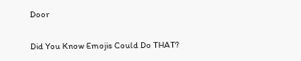Door

Did You Know Emojis Could Do THAT?